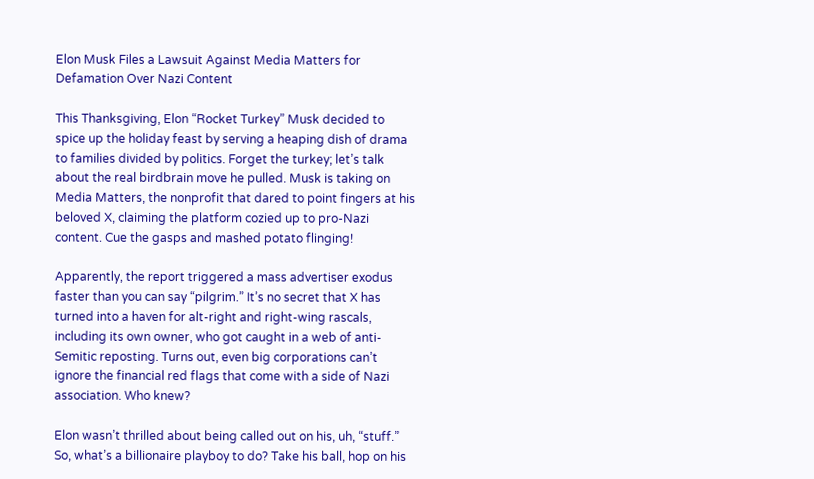Elon Musk Files a Lawsuit Against Media Matters for Defamation Over Nazi Content

This Thanksgiving, Elon “Rocket Turkey” Musk decided to spice up the holiday feast by serving a heaping dish of drama to families divided by politics. Forget the turkey; let’s talk about the real birdbrain move he pulled. Musk is taking on Media Matters, the nonprofit that dared to point fingers at his beloved X, claiming the platform cozied up to pro-Nazi content. Cue the gasps and mashed potato flinging!

Apparently, the report triggered a mass advertiser exodus faster than you can say “pilgrim.” It’s no secret that X has turned into a haven for alt-right and right-wing rascals, including its own owner, who got caught in a web of anti-Semitic reposting. Turns out, even big corporations can’t ignore the financial red flags that come with a side of Nazi association. Who knew?

Elon wasn’t thrilled about being called out on his, uh, “stuff.” So, what’s a billionaire playboy to do? Take his ball, hop on his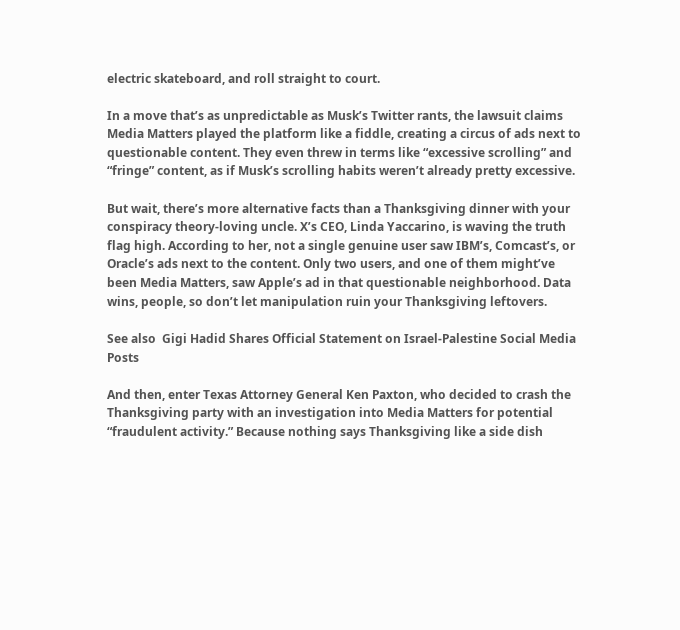electric skateboard, and roll straight to court.

In a move that’s as unpredictable as Musk’s Twitter rants, the lawsuit claims Media Matters played the platform like a fiddle, creating a circus of ads next to questionable content. They even threw in terms like “excessive scrolling” and “fringe” content, as if Musk’s scrolling habits weren’t already pretty excessive.

But wait, there’s more alternative facts than a Thanksgiving dinner with your conspiracy theory-loving uncle. X’s CEO, Linda Yaccarino, is waving the truth flag high. According to her, not a single genuine user saw IBM’s, Comcast’s, or Oracle’s ads next to the content. Only two users, and one of them might’ve been Media Matters, saw Apple’s ad in that questionable neighborhood. Data wins, people, so don’t let manipulation ruin your Thanksgiving leftovers.

See also  Gigi Hadid Shares Official Statement on Israel-Palestine Social Media Posts

And then, enter Texas Attorney General Ken Paxton, who decided to crash the Thanksgiving party with an investigation into Media Matters for potential “fraudulent activity.” Because nothing says Thanksgiving like a side dish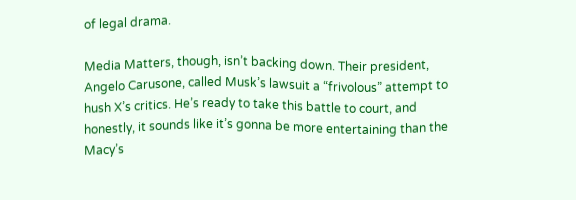of legal drama.

Media Matters, though, isn’t backing down. Their president, Angelo Carusone, called Musk’s lawsuit a “frivolous” attempt to hush X’s critics. He’s ready to take this battle to court, and honestly, it sounds like it’s gonna be more entertaining than the Macy’s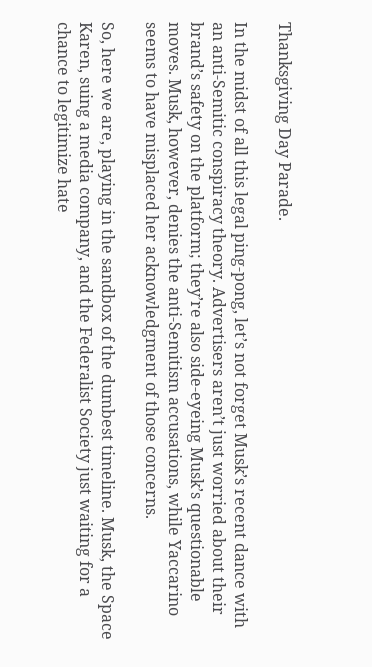Thanksgiving Day Parade.

In the midst of all this legal ping-pong, let’s not forget Musk’s recent dance with an anti-Semitic conspiracy theory. Advertisers aren’t just worried about their brand’s safety on the platform; they’re also side-eyeing Musk’s questionable moves. Musk, however, denies the anti-Semitism accusations, while Yaccarino seems to have misplaced her acknowledgment of those concerns.

So, here we are, playing in the sandbox of the dumbest timeline. Musk, the Space Karen, suing a media company, and the Federalist Society just waiting for a chance to legitimize hate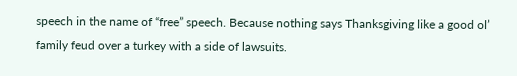speech in the name of “free” speech. Because nothing says Thanksgiving like a good ol’ family feud over a turkey with a side of lawsuits.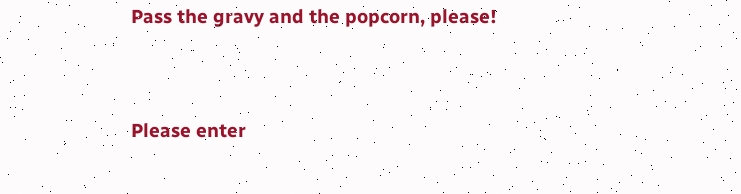Pass the gravy and the popcorn, please!


Please enter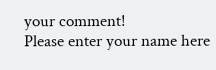your comment!
Please enter your name here